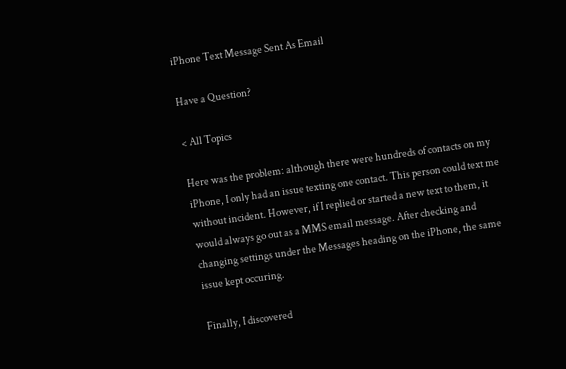iPhone Text Message Sent As Email

Have a Question?

< All Topics

Here was the problem: although there were hundreds of contacts on my iPhone, I only had an issue texting one contact. This person could text me without incident. However, if I replied or started a new text to them, it would always go out as a MMS email message. After checking and changing settings under the Messages heading on the iPhone, the same issue kept occuring.

Finally, I discovered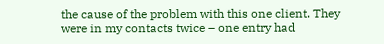the cause of the problem with this one client. They were in my contacts twice – one entry had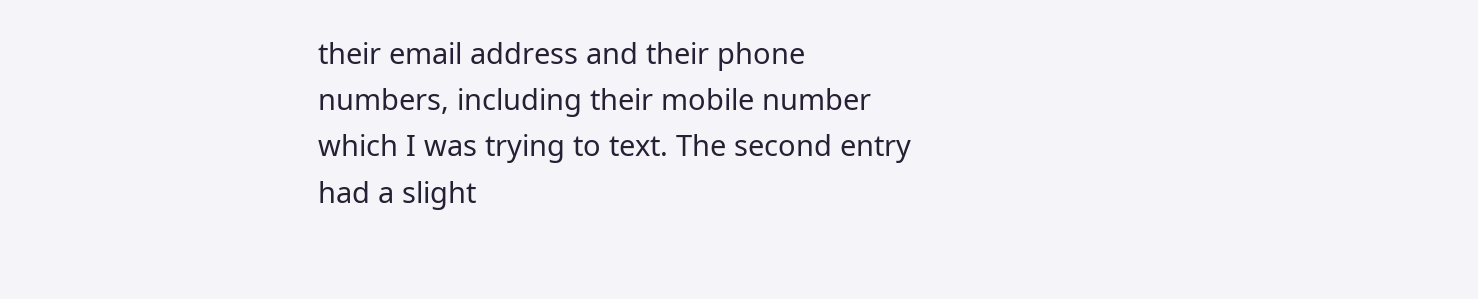their email address and their phone numbers, including their mobile number which I was trying to text. The second entry had a slight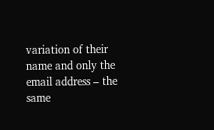variation of their name and only the email address – the same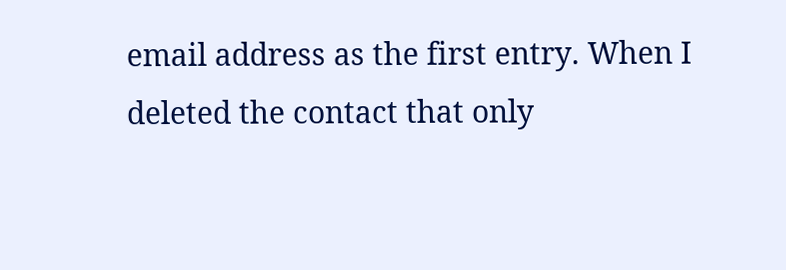email address as the first entry. When I deleted the contact that only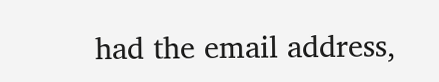had the email address,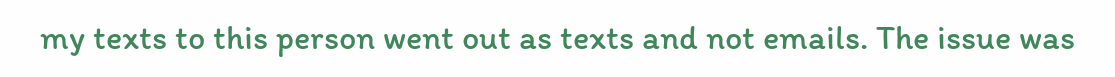my texts to this person went out as texts and not emails. The issue was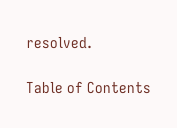resolved.

Table of Contents